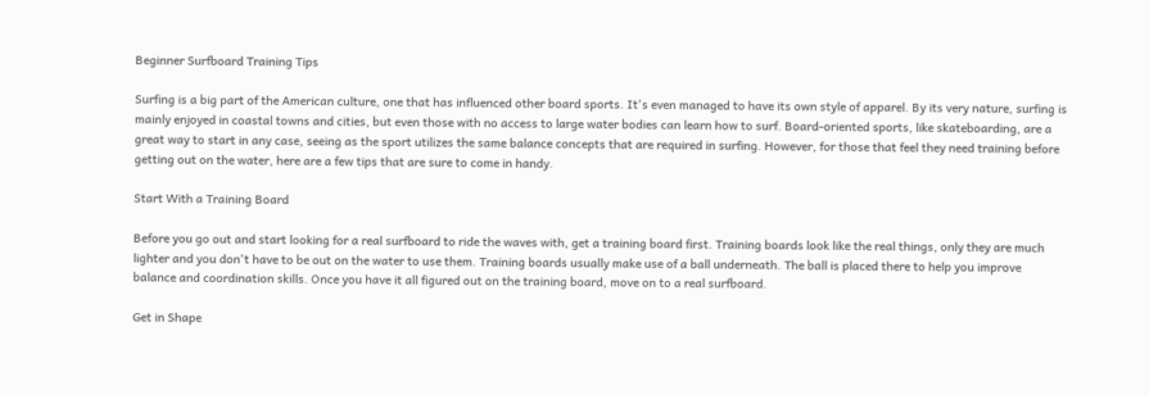Beginner Surfboard Training Tips

Surfing is a big part of the American culture, one that has influenced other board sports. It's even managed to have its own style of apparel. By its very nature, surfing is mainly enjoyed in coastal towns and cities, but even those with no access to large water bodies can learn how to surf. Board-oriented sports, like skateboarding, are a great way to start in any case, seeing as the sport utilizes the same balance concepts that are required in surfing. However, for those that feel they need training before getting out on the water, here are a few tips that are sure to come in handy.

Start With a Training Board

Before you go out and start looking for a real surfboard to ride the waves with, get a training board first. Training boards look like the real things, only they are much lighter and you don't have to be out on the water to use them. Training boards usually make use of a ball underneath. The ball is placed there to help you improve balance and coordination skills. Once you have it all figured out on the training board, move on to a real surfboard.

Get in Shape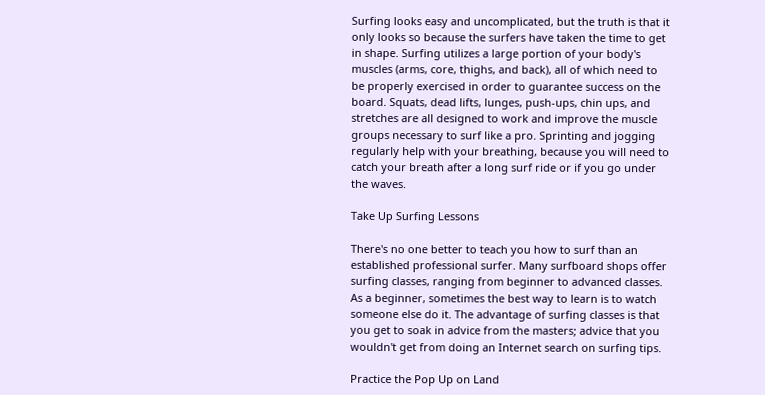Surfing looks easy and uncomplicated, but the truth is that it only looks so because the surfers have taken the time to get in shape. Surfing utilizes a large portion of your body's muscles (arms, core, thighs, and back), all of which need to be properly exercised in order to guarantee success on the board. Squats, dead lifts, lunges, push-ups, chin ups, and stretches are all designed to work and improve the muscle groups necessary to surf like a pro. Sprinting and jogging regularly help with your breathing, because you will need to catch your breath after a long surf ride or if you go under the waves.

Take Up Surfing Lessons

There's no one better to teach you how to surf than an established professional surfer. Many surfboard shops offer surfing classes, ranging from beginner to advanced classes. As a beginner, sometimes the best way to learn is to watch someone else do it. The advantage of surfing classes is that you get to soak in advice from the masters; advice that you wouldn't get from doing an Internet search on surfing tips.

Practice the Pop Up on Land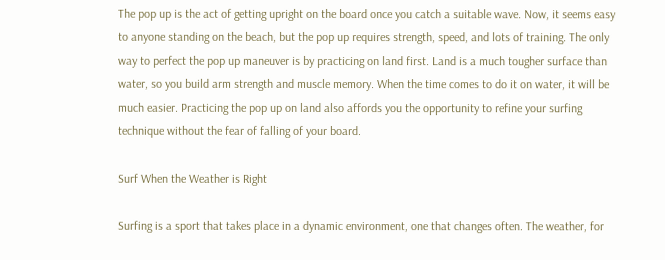The pop up is the act of getting upright on the board once you catch a suitable wave. Now, it seems easy to anyone standing on the beach, but the pop up requires strength, speed, and lots of training. The only way to perfect the pop up maneuver is by practicing on land first. Land is a much tougher surface than water, so you build arm strength and muscle memory. When the time comes to do it on water, it will be much easier. Practicing the pop up on land also affords you the opportunity to refine your surfing technique without the fear of falling of your board.

Surf When the Weather is Right

Surfing is a sport that takes place in a dynamic environment, one that changes often. The weather, for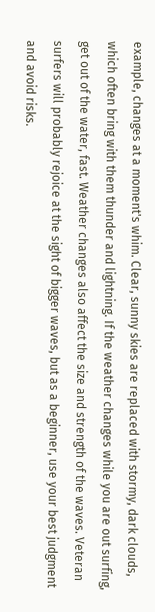example, changes at a moment's whim. Clear, sunny skies are replaced with stormy, dark clouds, which often bring with them thunder and lightning. If the weather changes while you are out surfing, get out of the water, fast. Weather changes also affect the size and strength of the waves. Veteran surfers will probably rejoice at the sight of bigger waves, but as a beginner, use your best judgment and avoid risks.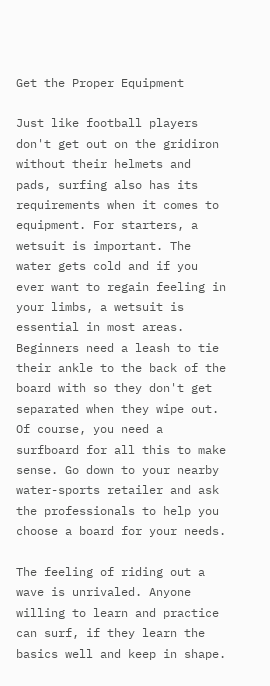Get the Proper Equipment

Just like football players don't get out on the gridiron without their helmets and pads, surfing also has its requirements when it comes to equipment. For starters, a wetsuit is important. The water gets cold and if you ever want to regain feeling in your limbs, a wetsuit is essential in most areas. Beginners need a leash to tie their ankle to the back of the board with so they don't get separated when they wipe out. Of course, you need a surfboard for all this to make sense. Go down to your nearby water-sports retailer and ask the professionals to help you choose a board for your needs.

The feeling of riding out a wave is unrivaled. Anyone willing to learn and practice can surf, if they learn the basics well and keep in shape.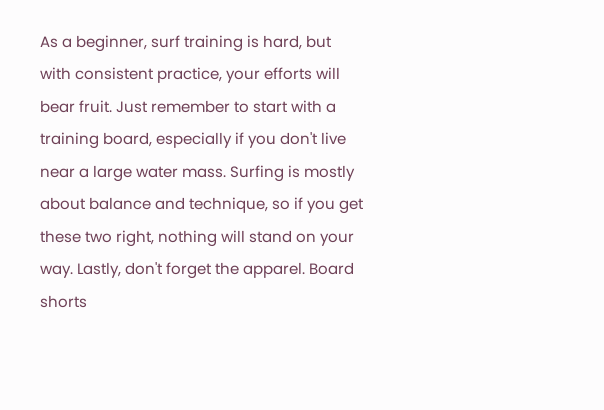As a beginner, surf training is hard, but with consistent practice, your efforts will bear fruit. Just remember to start with a training board, especially if you don't live near a large water mass. Surfing is mostly about balance and technique, so if you get these two right, nothing will stand on your way. Lastly, don't forget the apparel. Board shorts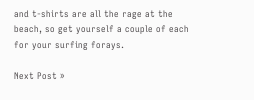and t-shirts are all the rage at the beach, so get yourself a couple of each for your surfing forays.

Next Post »